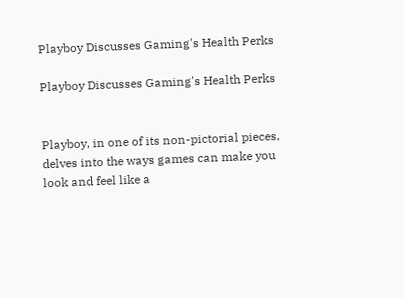Playboy Discusses Gaming's Health Perks

Playboy Discusses Gaming's Health Perks


Playboy, in one of its non-pictorial pieces, delves into the ways games can make you look and feel like a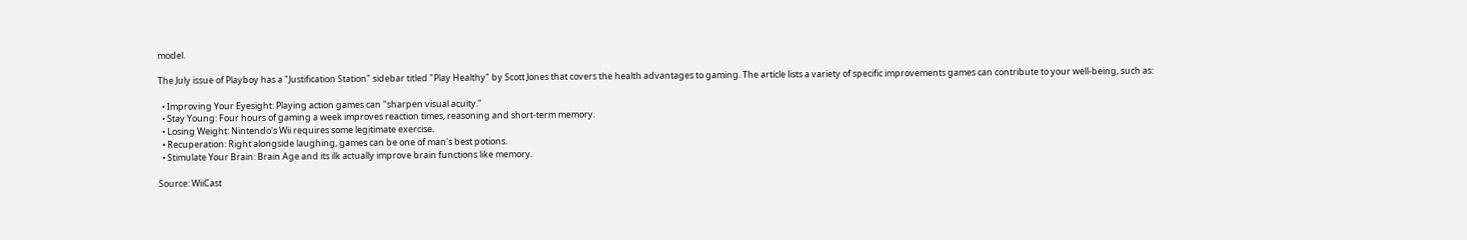model.

The July issue of Playboy has a "Justification Station" sidebar titled "Play Healthy" by Scott Jones that covers the health advantages to gaming. The article lists a variety of specific improvements games can contribute to your well-being, such as:

  • Improving Your Eyesight: Playing action games can "sharpen visual acuity."
  • Stay Young: Four hours of gaming a week improves reaction times, reasoning and short-term memory.
  • Losing Weight: Nintendo's Wii requires some legitimate exercise.
  • Recuperation: Right alongside laughing, games can be one of man's best potions.
  • Stimulate Your Brain: Brain Age and its ilk actually improve brain functions like memory.

Source: WiiCast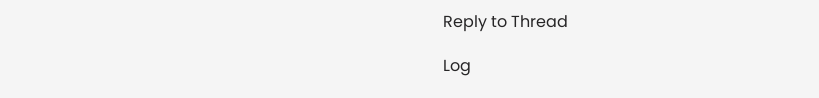Reply to Thread

Log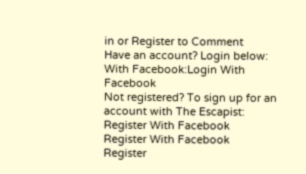in or Register to Comment
Have an account? Login below:
With Facebook:Login With Facebook
Not registered? To sign up for an account with The Escapist:
Register With Facebook
Register With Facebook
Register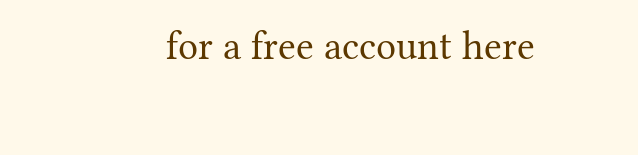for a free account here